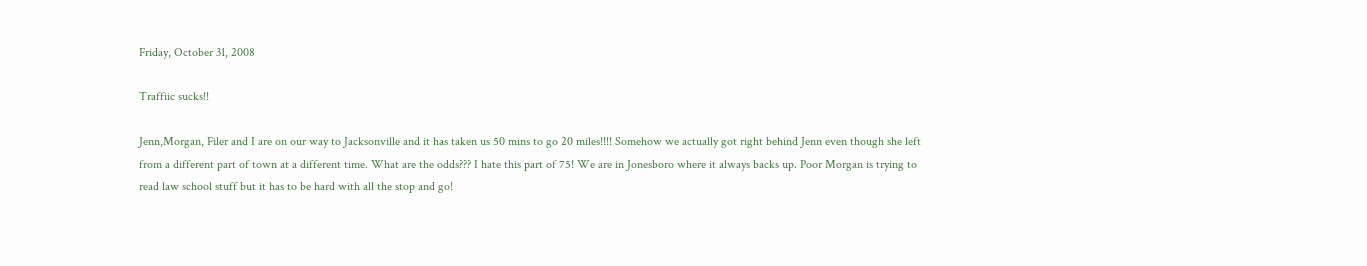Friday, October 31, 2008

Traffiic sucks!!

Jenn,Morgan, Filer and I are on our way to Jacksonville and it has taken us 50 mins to go 20 miles!!!! Somehow we actually got right behind Jenn even though she left from a different part of town at a different time. What are the odds??? I hate this part of 75! We are in Jonesboro where it always backs up. Poor Morgan is trying to read law school stuff but it has to be hard with all the stop and go!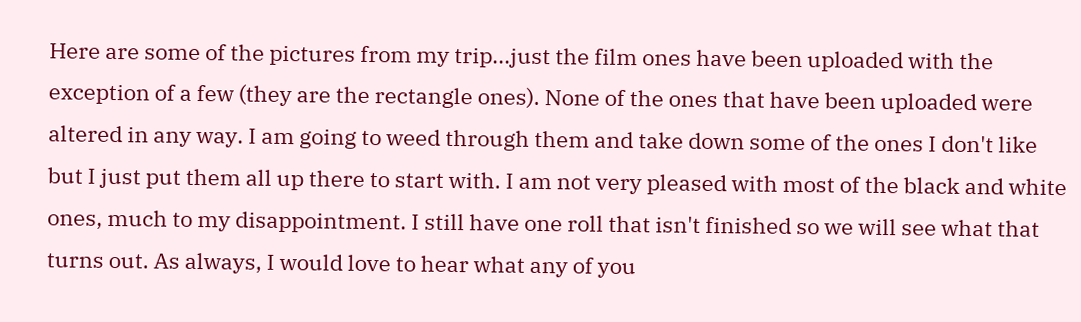Here are some of the pictures from my trip...just the film ones have been uploaded with the exception of a few (they are the rectangle ones). None of the ones that have been uploaded were altered in any way. I am going to weed through them and take down some of the ones I don't like but I just put them all up there to start with. I am not very pleased with most of the black and white ones, much to my disappointment. I still have one roll that isn't finished so we will see what that turns out. As always, I would love to hear what any of you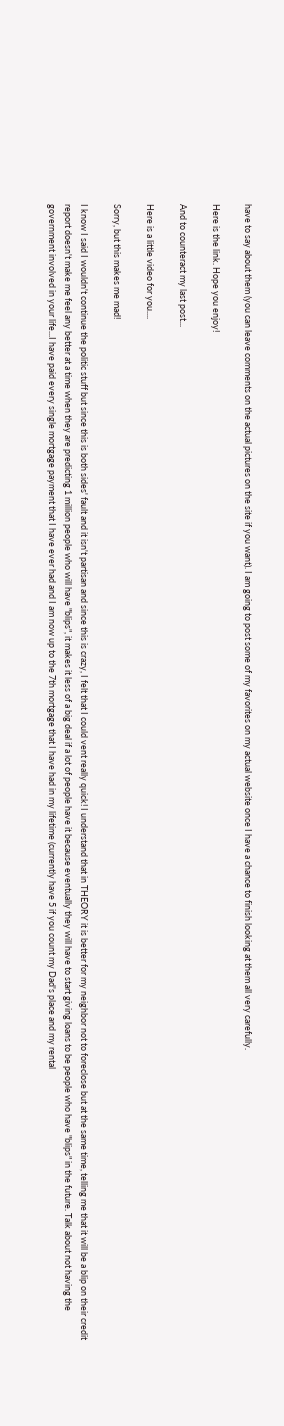have to say about them (you can leave comments on the actual pictures on the site if you want). I am going to post some of my favorites on my actual website once I have a chance to finish looking at them all very carefully.

Here is the link. Hope you enjoy!

And to counteract my last post...

Here is a little video for you....

Sorry, but this makes me mad!

I know I said I wouldn't continue the politic stuff but since this is both sides' fault and it isn't partisan and since this is crazy, I felt that I could vent really quick! I understand that in THEORY it is better for my neighbor not to foreclose but at the same time, telling me that it will be a blip on their credit report doesn't make me feel any better at a time when they are predicting 1 million people who will have "blips", it makes it less of a big deal if a lot of people have it because eventually they will have to start giving loans to be people who have "blips" in the future. Talk about not having the government involved in your life...I have paid every single mortgage payment that I have ever had and I am now up to the 7th mortgage that I have had in my lifetime (currently have 5 if you count my Dad's place and my rental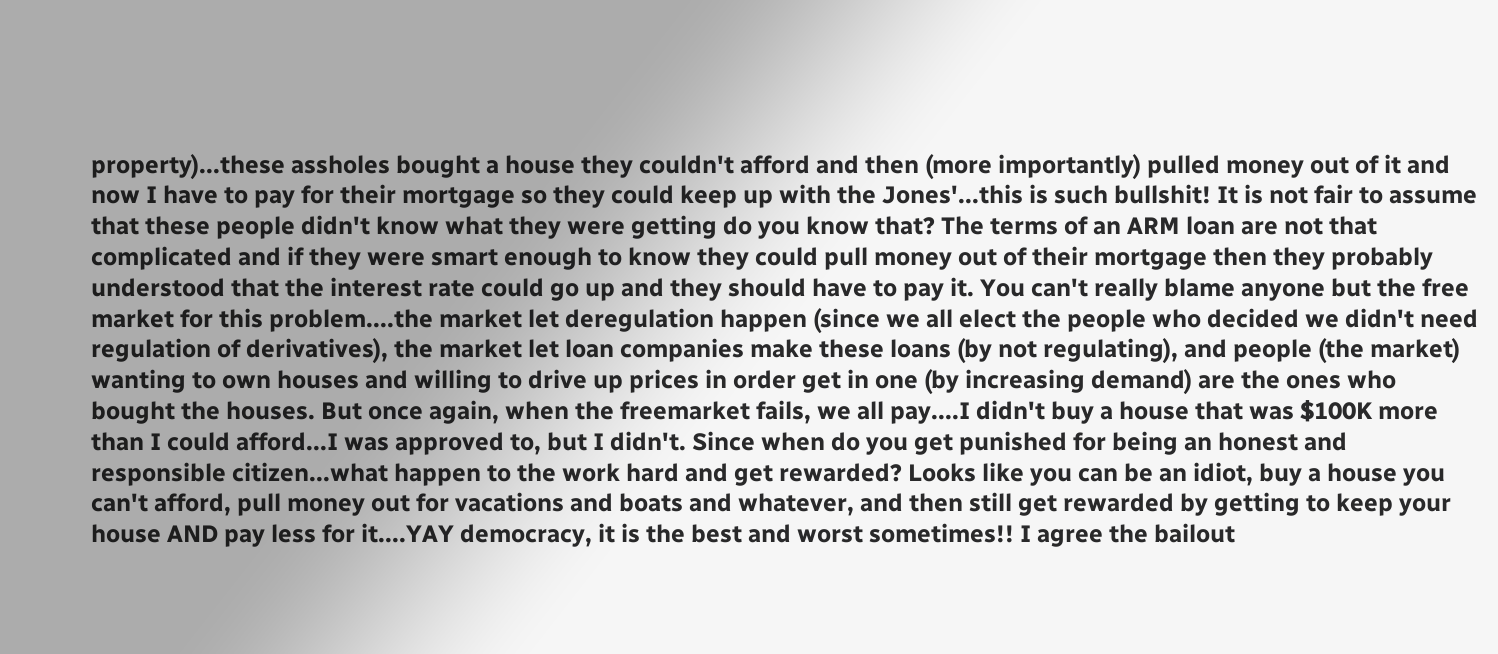property)...these assholes bought a house they couldn't afford and then (more importantly) pulled money out of it and now I have to pay for their mortgage so they could keep up with the Jones'...this is such bullshit! It is not fair to assume that these people didn't know what they were getting do you know that? The terms of an ARM loan are not that complicated and if they were smart enough to know they could pull money out of their mortgage then they probably understood that the interest rate could go up and they should have to pay it. You can't really blame anyone but the free market for this problem....the market let deregulation happen (since we all elect the people who decided we didn't need regulation of derivatives), the market let loan companies make these loans (by not regulating), and people (the market) wanting to own houses and willing to drive up prices in order get in one (by increasing demand) are the ones who bought the houses. But once again, when the freemarket fails, we all pay....I didn't buy a house that was $100K more than I could afford...I was approved to, but I didn't. Since when do you get punished for being an honest and responsible citizen...what happen to the work hard and get rewarded? Looks like you can be an idiot, buy a house you can't afford, pull money out for vacations and boats and whatever, and then still get rewarded by getting to keep your house AND pay less for it....YAY democracy, it is the best and worst sometimes!! I agree the bailout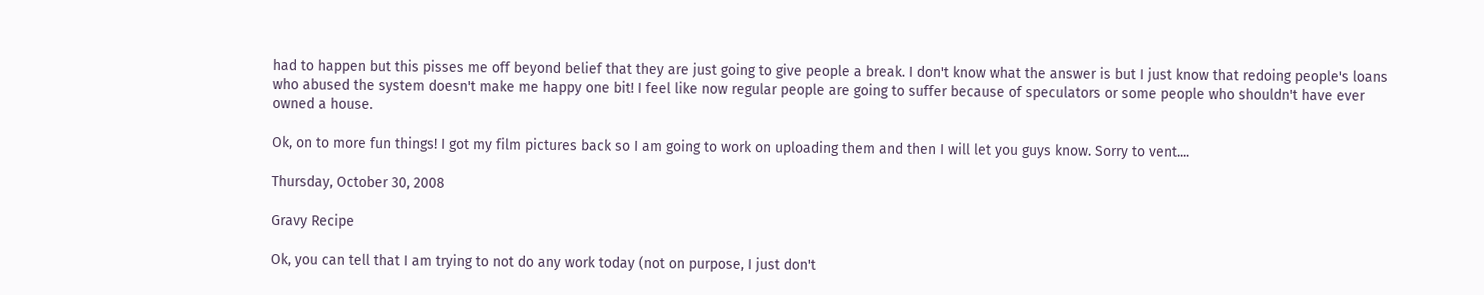had to happen but this pisses me off beyond belief that they are just going to give people a break. I don't know what the answer is but I just know that redoing people's loans who abused the system doesn't make me happy one bit! I feel like now regular people are going to suffer because of speculators or some people who shouldn't have ever owned a house.

Ok, on to more fun things! I got my film pictures back so I am going to work on uploading them and then I will let you guys know. Sorry to vent....

Thursday, October 30, 2008

Gravy Recipe

Ok, you can tell that I am trying to not do any work today (not on purpose, I just don't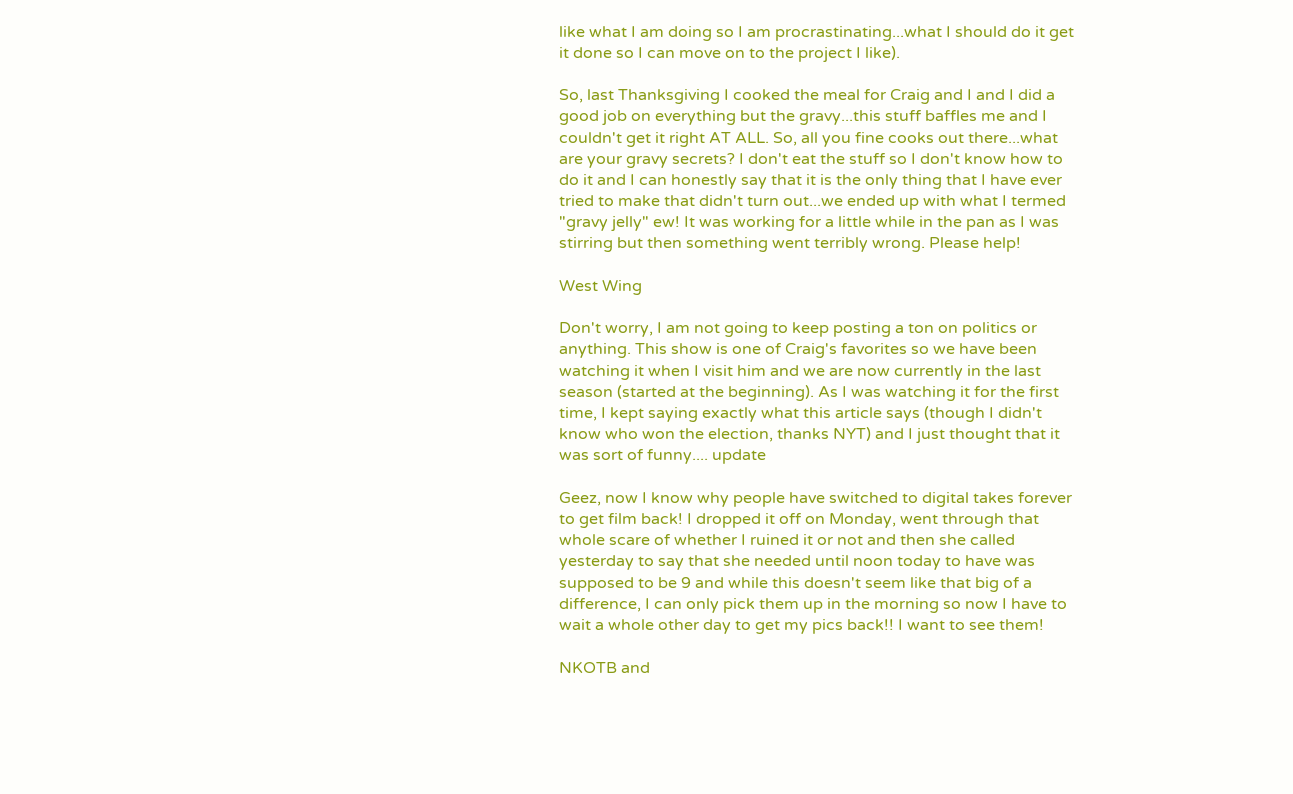like what I am doing so I am procrastinating...what I should do it get it done so I can move on to the project I like).

So, last Thanksgiving I cooked the meal for Craig and I and I did a good job on everything but the gravy...this stuff baffles me and I couldn't get it right AT ALL. So, all you fine cooks out there...what are your gravy secrets? I don't eat the stuff so I don't know how to do it and I can honestly say that it is the only thing that I have ever tried to make that didn't turn out...we ended up with what I termed "gravy jelly" ew! It was working for a little while in the pan as I was stirring but then something went terribly wrong. Please help!

West Wing

Don't worry, I am not going to keep posting a ton on politics or anything. This show is one of Craig's favorites so we have been watching it when I visit him and we are now currently in the last season (started at the beginning). As I was watching it for the first time, I kept saying exactly what this article says (though I didn't know who won the election, thanks NYT) and I just thought that it was sort of funny.... update

Geez, now I know why people have switched to digital takes forever to get film back! I dropped it off on Monday, went through that whole scare of whether I ruined it or not and then she called yesterday to say that she needed until noon today to have was supposed to be 9 and while this doesn't seem like that big of a difference, I can only pick them up in the morning so now I have to wait a whole other day to get my pics back!! I want to see them!

NKOTB and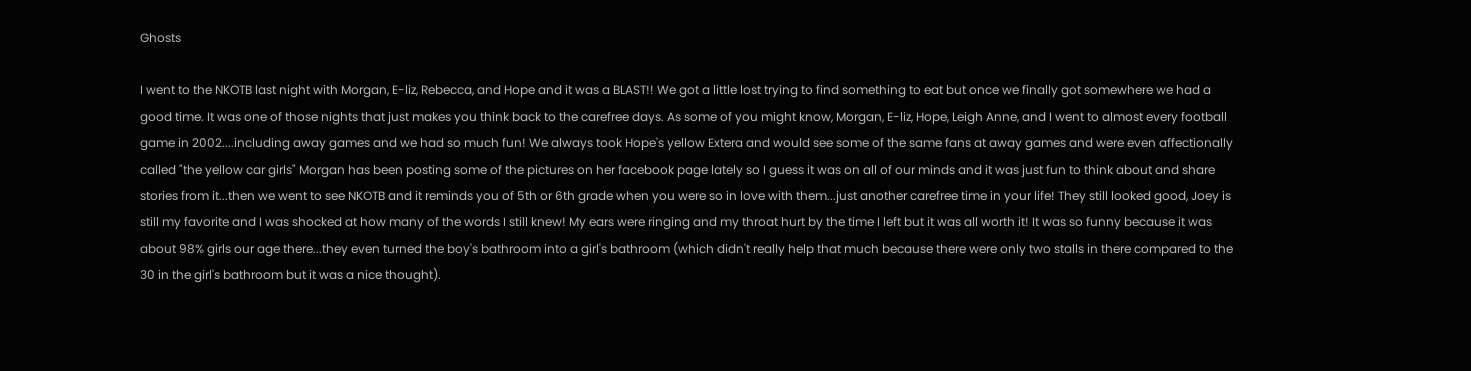Ghosts

I went to the NKOTB last night with Morgan, E-liz, Rebecca, and Hope and it was a BLAST!! We got a little lost trying to find something to eat but once we finally got somewhere we had a good time. It was one of those nights that just makes you think back to the carefree days. As some of you might know, Morgan, E-liz, Hope, Leigh Anne, and I went to almost every football game in 2002....including away games and we had so much fun! We always took Hope's yellow Extera and would see some of the same fans at away games and were even affectionally called "the yellow car girls" Morgan has been posting some of the pictures on her facebook page lately so I guess it was on all of our minds and it was just fun to think about and share stories from it...then we went to see NKOTB and it reminds you of 5th or 6th grade when you were so in love with them...just another carefree time in your life! They still looked good, Joey is still my favorite and I was shocked at how many of the words I still knew! My ears were ringing and my throat hurt by the time I left but it was all worth it! It was so funny because it was about 98% girls our age there...they even turned the boy's bathroom into a girl's bathroom (which didn't really help that much because there were only two stalls in there compared to the 30 in the girl's bathroom but it was a nice thought).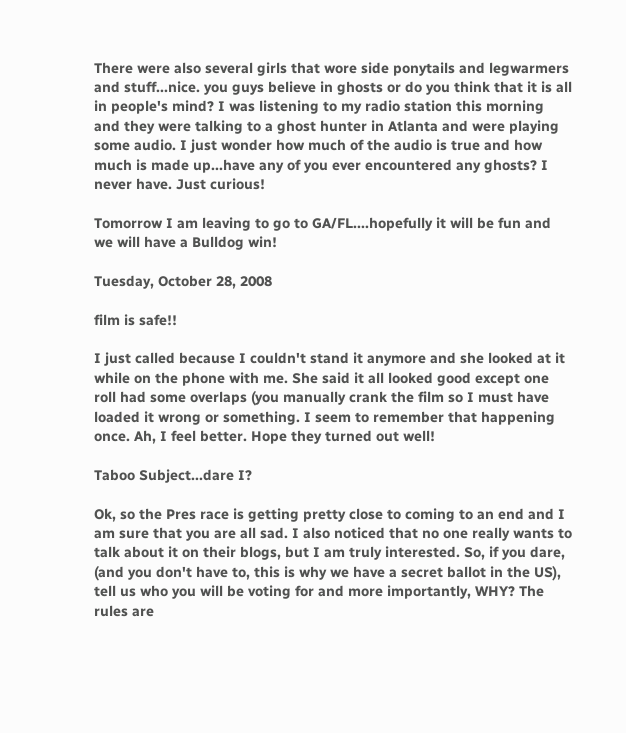There were also several girls that wore side ponytails and legwarmers and stuff...nice. you guys believe in ghosts or do you think that it is all in people's mind? I was listening to my radio station this morning and they were talking to a ghost hunter in Atlanta and were playing some audio. I just wonder how much of the audio is true and how much is made up...have any of you ever encountered any ghosts? I never have. Just curious!

Tomorrow I am leaving to go to GA/FL....hopefully it will be fun and we will have a Bulldog win!

Tuesday, October 28, 2008

film is safe!!

I just called because I couldn't stand it anymore and she looked at it while on the phone with me. She said it all looked good except one roll had some overlaps (you manually crank the film so I must have loaded it wrong or something. I seem to remember that happening once. Ah, I feel better. Hope they turned out well!

Taboo Subject...dare I?

Ok, so the Pres race is getting pretty close to coming to an end and I am sure that you are all sad. I also noticed that no one really wants to talk about it on their blogs, but I am truly interested. So, if you dare, (and you don't have to, this is why we have a secret ballot in the US), tell us who you will be voting for and more importantly, WHY? The rules are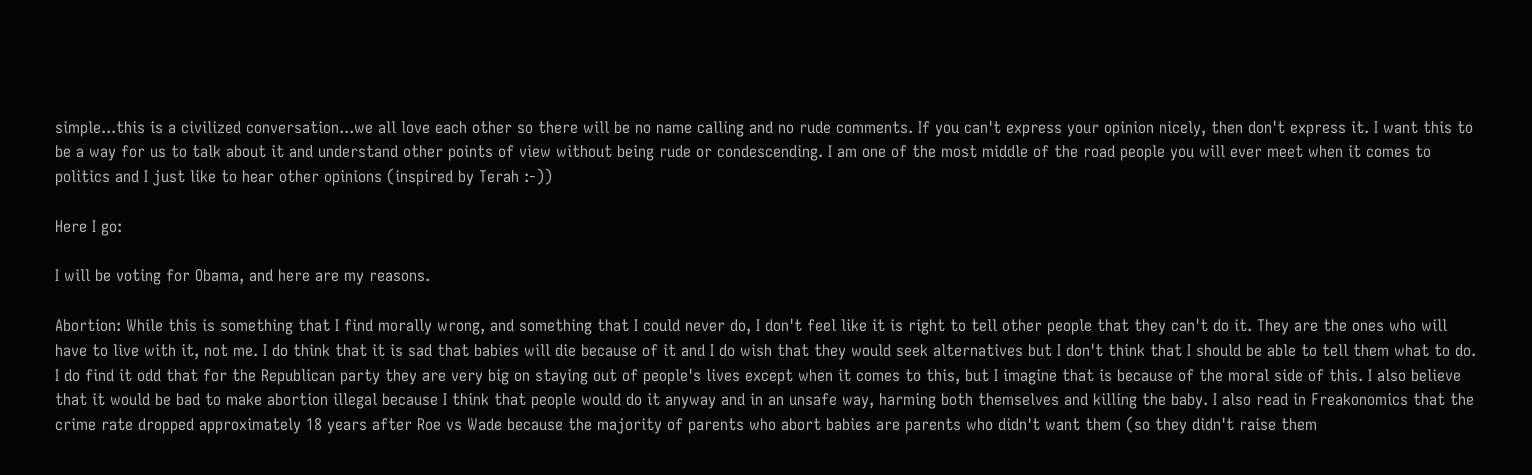simple...this is a civilized conversation...we all love each other so there will be no name calling and no rude comments. If you can't express your opinion nicely, then don't express it. I want this to be a way for us to talk about it and understand other points of view without being rude or condescending. I am one of the most middle of the road people you will ever meet when it comes to politics and I just like to hear other opinions (inspired by Terah :-))

Here I go:

I will be voting for Obama, and here are my reasons.

Abortion: While this is something that I find morally wrong, and something that I could never do, I don't feel like it is right to tell other people that they can't do it. They are the ones who will have to live with it, not me. I do think that it is sad that babies will die because of it and I do wish that they would seek alternatives but I don't think that I should be able to tell them what to do. I do find it odd that for the Republican party they are very big on staying out of people's lives except when it comes to this, but I imagine that is because of the moral side of this. I also believe that it would be bad to make abortion illegal because I think that people would do it anyway and in an unsafe way, harming both themselves and killing the baby. I also read in Freakonomics that the crime rate dropped approximately 18 years after Roe vs Wade because the majority of parents who abort babies are parents who didn't want them (so they didn't raise them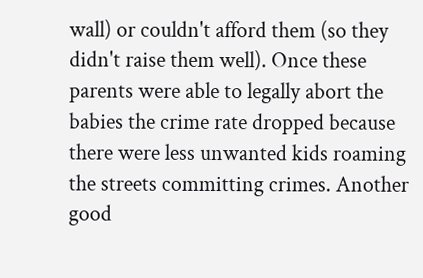wall) or couldn't afford them (so they didn't raise them well). Once these parents were able to legally abort the babies the crime rate dropped because there were less unwanted kids roaming the streets committing crimes. Another good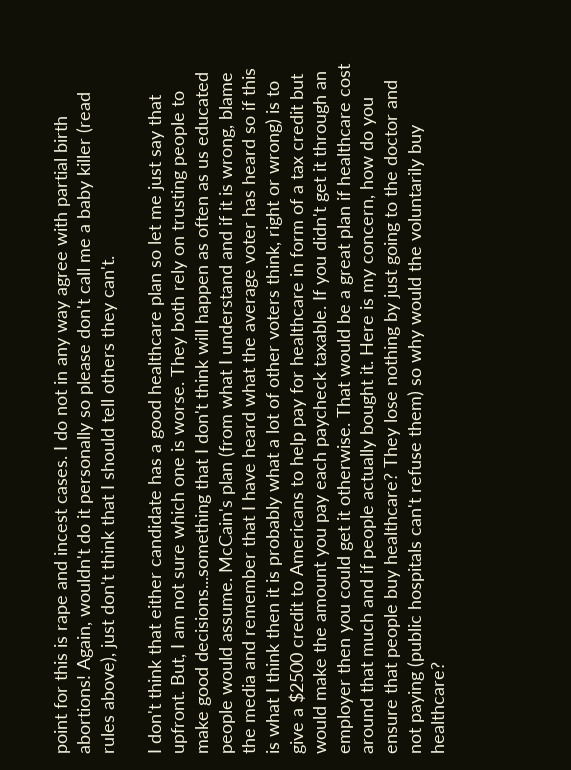point for this is rape and incest cases. I do not in any way agree with partial birth abortions! Again, wouldn't do it personally so please don't call me a baby killer (read rules above), just don't think that I should tell others they can't.

I don't think that either candidate has a good healthcare plan so let me just say that upfront. But, I am not sure which one is worse. They both rely on trusting people to make good decisions...something that I don't think will happen as often as us educated people would assume. McCain's plan (from what I understand and if it is wrong, blame the media and remember that I have heard what the average voter has heard so if this is what I think then it is probably what a lot of other voters think, right or wrong) is to give a $2500 credit to Americans to help pay for healthcare in form of a tax credit but would make the amount you pay each paycheck taxable. If you didn't get it through an employer then you could get it otherwise. That would be a great plan if healthcare cost around that much and if people actually bought it. Here is my concern, how do you ensure that people buy healthcare? They lose nothing by just going to the doctor and not paying (public hospitals can't refuse them) so why would the voluntarily buy healthcare?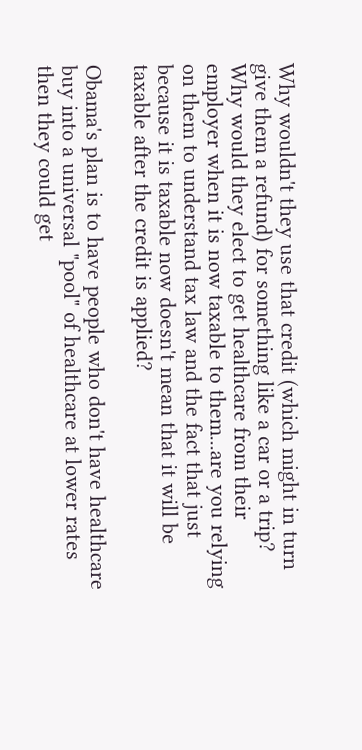Why wouldn't they use that credit (which might in turn give them a refund) for something like a car or a trip? Why would they elect to get healthcare from their employer when it is now taxable to them...are you relying on them to understand tax law and the fact that just because it is taxable now doesn't mean that it will be taxable after the credit is applied?

Obama's plan is to have people who don't have healthcare buy into a universal "pool" of healthcare at lower rates then they could get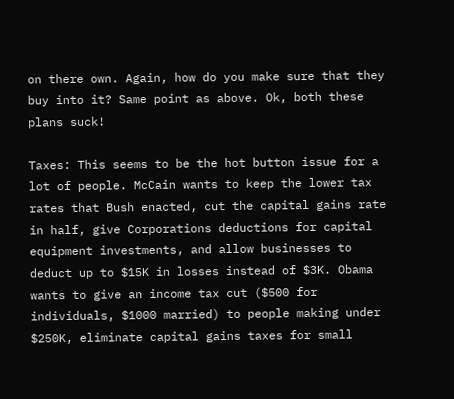on there own. Again, how do you make sure that they buy into it? Same point as above. Ok, both these plans suck!

Taxes: This seems to be the hot button issue for a lot of people. McCain wants to keep the lower tax rates that Bush enacted, cut the capital gains rate in half, give Corporations deductions for capital equipment investments, and allow businesses to deduct up to $15K in losses instead of $3K. Obama wants to give an income tax cut ($500 for individuals, $1000 married) to people making under $250K, eliminate capital gains taxes for small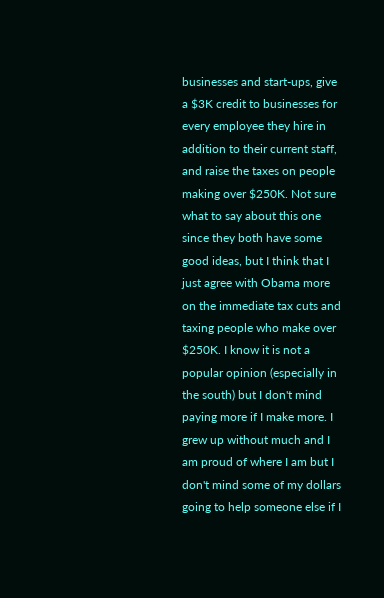businesses and start-ups, give a $3K credit to businesses for every employee they hire in addition to their current staff, and raise the taxes on people making over $250K. Not sure what to say about this one since they both have some good ideas, but I think that I just agree with Obama more on the immediate tax cuts and taxing people who make over $250K. I know it is not a popular opinion (especially in the south) but I don't mind paying more if I make more. I grew up without much and I am proud of where I am but I don't mind some of my dollars going to help someone else if I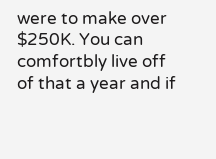were to make over $250K. You can comfortbly live off of that a year and if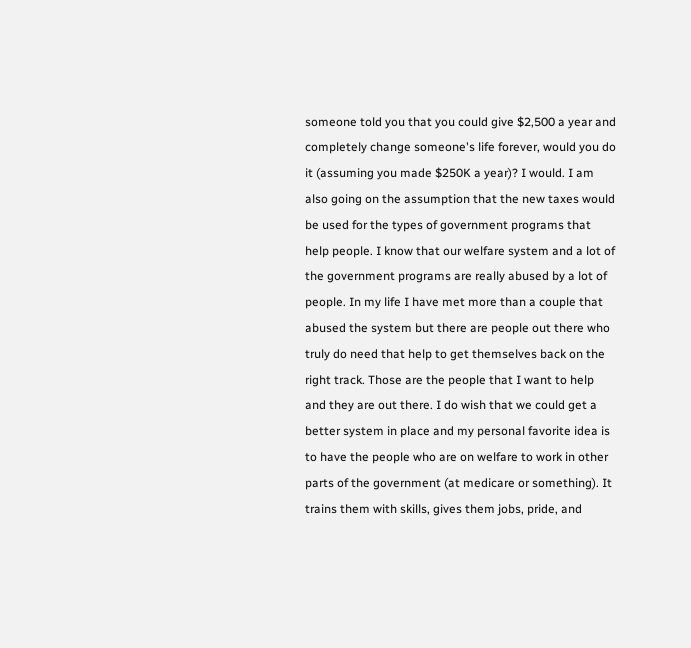someone told you that you could give $2,500 a year and completely change someone's life forever, would you do it (assuming you made $250K a year)? I would. I am also going on the assumption that the new taxes would be used for the types of government programs that help people. I know that our welfare system and a lot of the government programs are really abused by a lot of people. In my life I have met more than a couple that abused the system but there are people out there who truly do need that help to get themselves back on the right track. Those are the people that I want to help and they are out there. I do wish that we could get a better system in place and my personal favorite idea is to have the people who are on welfare to work in other parts of the government (at medicare or something). It trains them with skills, gives them jobs, pride, and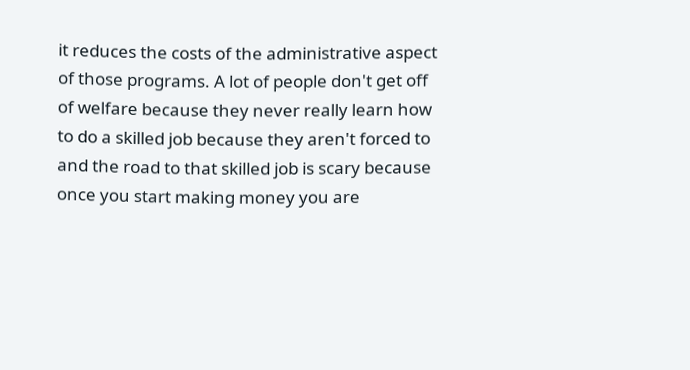it reduces the costs of the administrative aspect of those programs. A lot of people don't get off of welfare because they never really learn how to do a skilled job because they aren't forced to and the road to that skilled job is scary because once you start making money you are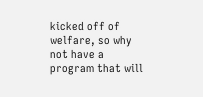kicked off of welfare, so why not have a program that will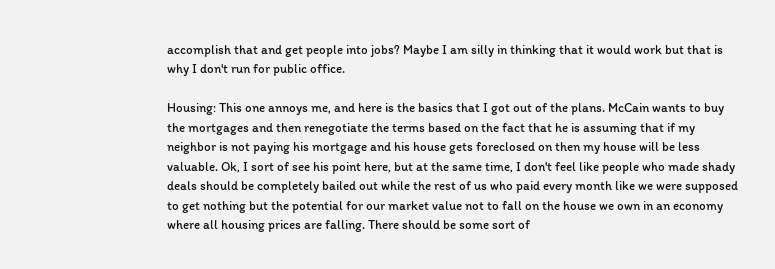accomplish that and get people into jobs? Maybe I am silly in thinking that it would work but that is why I don't run for public office.

Housing: This one annoys me, and here is the basics that I got out of the plans. McCain wants to buy the mortgages and then renegotiate the terms based on the fact that he is assuming that if my neighbor is not paying his mortgage and his house gets foreclosed on then my house will be less valuable. Ok, I sort of see his point here, but at the same time, I don't feel like people who made shady deals should be completely bailed out while the rest of us who paid every month like we were supposed to get nothing but the potential for our market value not to fall on the house we own in an economy where all housing prices are falling. There should be some sort of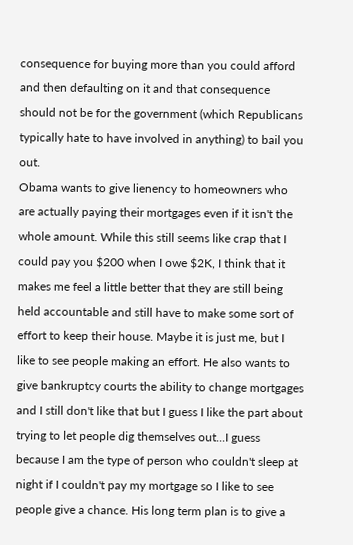consequence for buying more than you could afford and then defaulting on it and that consequence should not be for the government (which Republicans typically hate to have involved in anything) to bail you out.
Obama wants to give lienency to homeowners who are actually paying their mortgages even if it isn't the whole amount. While this still seems like crap that I could pay you $200 when I owe $2K, I think that it makes me feel a little better that they are still being held accountable and still have to make some sort of effort to keep their house. Maybe it is just me, but I like to see people making an effort. He also wants to give bankruptcy courts the ability to change mortgages and I still don't like that but I guess I like the part about trying to let people dig themselves out...I guess because I am the type of person who couldn't sleep at night if I couldn't pay my mortgage so I like to see people give a chance. His long term plan is to give a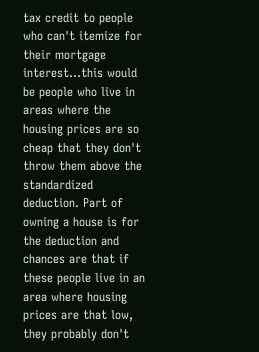tax credit to people who can't itemize for their mortgage interest...this would be people who live in areas where the housing prices are so cheap that they don't throw them above the standardized deduction. Part of owning a house is for the deduction and chances are that if these people live in an area where housing prices are that low, they probably don't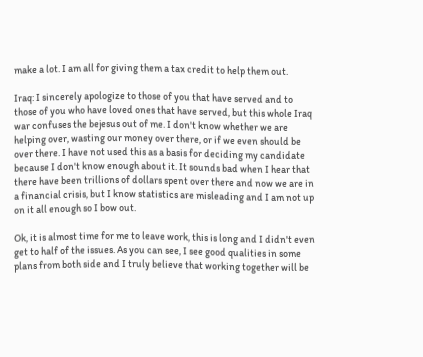make a lot. I am all for giving them a tax credit to help them out.

Iraq: I sincerely apologize to those of you that have served and to those of you who have loved ones that have served, but this whole Iraq war confuses the bejesus out of me. I don't know whether we are helping over, wasting our money over there, or if we even should be over there. I have not used this as a basis for deciding my candidate because I don't know enough about it. It sounds bad when I hear that there have been trillions of dollars spent over there and now we are in a financial crisis, but I know statistics are misleading and I am not up on it all enough so I bow out.

Ok, it is almost time for me to leave work, this is long and I didn't even get to half of the issues. As you can see, I see good qualities in some plans from both side and I truly believe that working together will be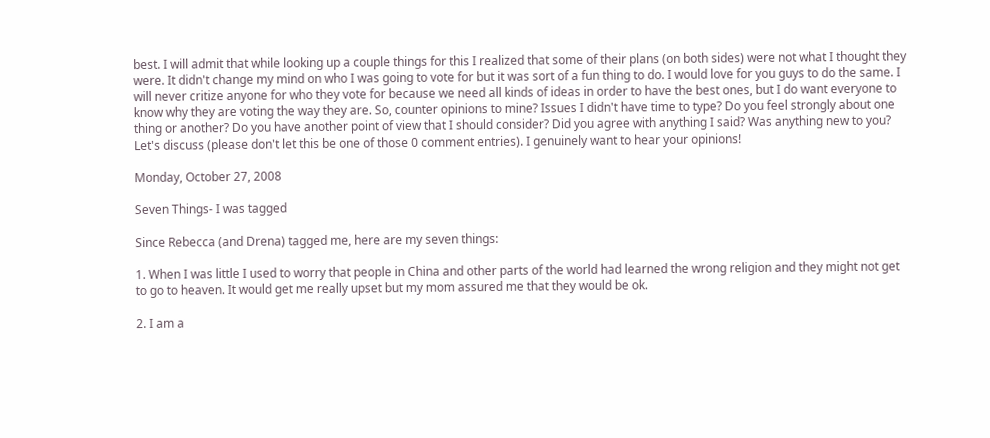best. I will admit that while looking up a couple things for this I realized that some of their plans (on both sides) were not what I thought they were. It didn't change my mind on who I was going to vote for but it was sort of a fun thing to do. I would love for you guys to do the same. I will never critize anyone for who they vote for because we need all kinds of ideas in order to have the best ones, but I do want everyone to know why they are voting the way they are. So, counter opinions to mine? Issues I didn't have time to type? Do you feel strongly about one thing or another? Do you have another point of view that I should consider? Did you agree with anything I said? Was anything new to you? Let's discuss (please don't let this be one of those 0 comment entries). I genuinely want to hear your opinions!

Monday, October 27, 2008

Seven Things- I was tagged

Since Rebecca (and Drena) tagged me, here are my seven things:

1. When I was little I used to worry that people in China and other parts of the world had learned the wrong religion and they might not get to go to heaven. It would get me really upset but my mom assured me that they would be ok.

2. I am a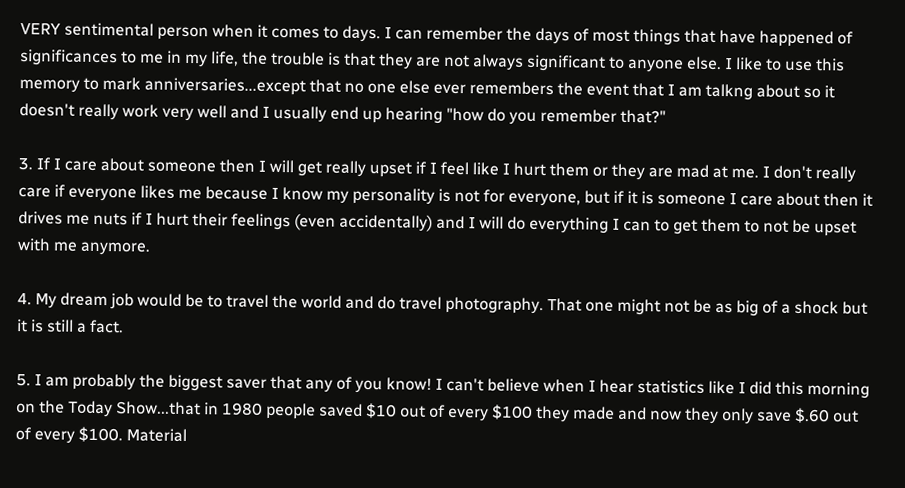VERY sentimental person when it comes to days. I can remember the days of most things that have happened of significances to me in my life, the trouble is that they are not always significant to anyone else. I like to use this memory to mark anniversaries...except that no one else ever remembers the event that I am talkng about so it doesn't really work very well and I usually end up hearing "how do you remember that?"

3. If I care about someone then I will get really upset if I feel like I hurt them or they are mad at me. I don't really care if everyone likes me because I know my personality is not for everyone, but if it is someone I care about then it drives me nuts if I hurt their feelings (even accidentally) and I will do everything I can to get them to not be upset with me anymore.

4. My dream job would be to travel the world and do travel photography. That one might not be as big of a shock but it is still a fact.

5. I am probably the biggest saver that any of you know! I can't believe when I hear statistics like I did this morning on the Today Show...that in 1980 people saved $10 out of every $100 they made and now they only save $.60 out of every $100. Material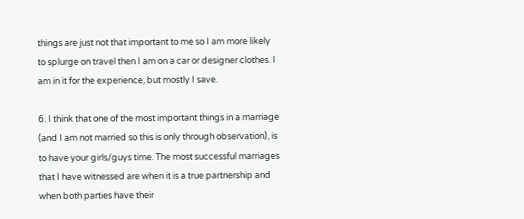things are just not that important to me so I am more likely to splurge on travel then I am on a car or designer clothes. I am in it for the experience, but mostly I save.

6. I think that one of the most important things in a marriage (and I am not married so this is only through observation), is to have your girls/guys time. The most successful marriages that I have witnessed are when it is a true partnership and when both parties have their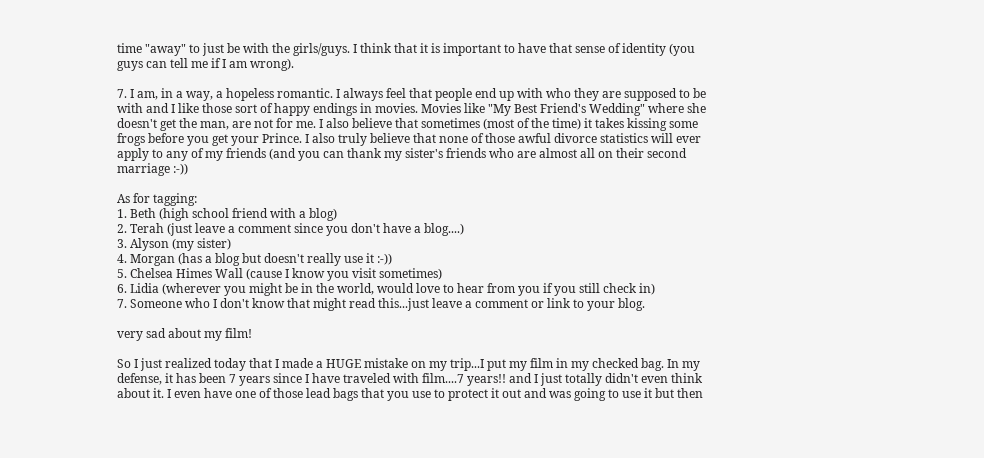time "away" to just be with the girls/guys. I think that it is important to have that sense of identity (you guys can tell me if I am wrong).

7. I am, in a way, a hopeless romantic. I always feel that people end up with who they are supposed to be with and I like those sort of happy endings in movies. Movies like "My Best Friend's Wedding" where she doesn't get the man, are not for me. I also believe that sometimes (most of the time) it takes kissing some frogs before you get your Prince. I also truly believe that none of those awful divorce statistics will ever apply to any of my friends (and you can thank my sister's friends who are almost all on their second marriage :-))

As for tagging:
1. Beth (high school friend with a blog)
2. Terah (just leave a comment since you don't have a blog....)
3. Alyson (my sister)
4. Morgan (has a blog but doesn't really use it :-))
5. Chelsea Himes Wall (cause I know you visit sometimes)
6. Lidia (wherever you might be in the world, would love to hear from you if you still check in)
7. Someone who I don't know that might read this...just leave a comment or link to your blog.

very sad about my film!

So I just realized today that I made a HUGE mistake on my trip...I put my film in my checked bag. In my defense, it has been 7 years since I have traveled with film....7 years!! and I just totally didn't even think about it. I even have one of those lead bags that you use to protect it out and was going to use it but then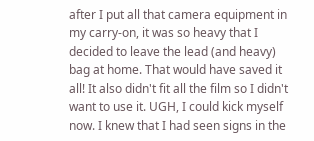after I put all that camera equipment in my carry-on, it was so heavy that I decided to leave the lead (and heavy) bag at home. That would have saved it all! It also didn't fit all the film so I didn't want to use it. UGH, I could kick myself now. I knew that I had seen signs in the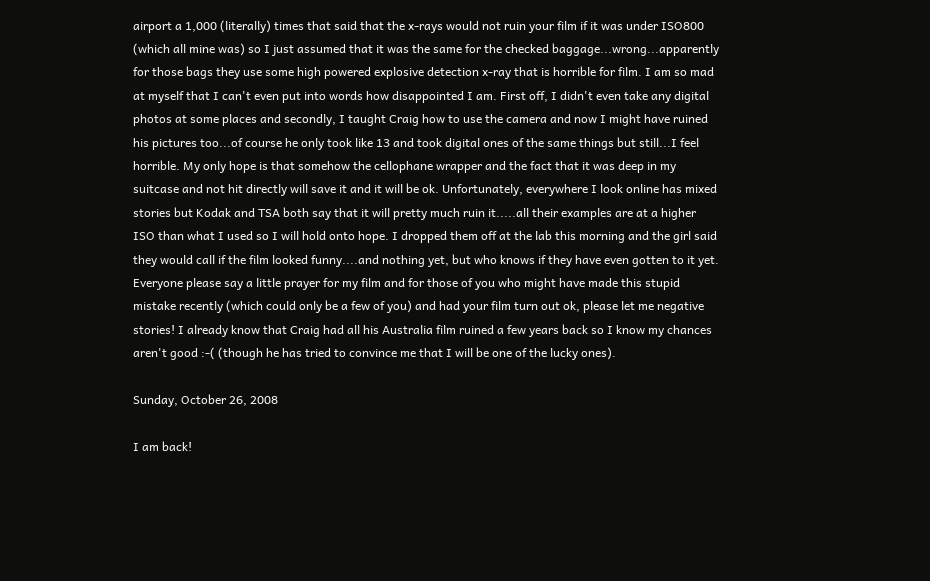airport a 1,000 (literally) times that said that the x-rays would not ruin your film if it was under ISO800 (which all mine was) so I just assumed that it was the same for the checked baggage...wrong...apparently for those bags they use some high powered explosive detection x-ray that is horrible for film. I am so mad at myself that I can't even put into words how disappointed I am. First off, I didn't even take any digital photos at some places and secondly, I taught Craig how to use the camera and now I might have ruined his pictures too...of course he only took like 13 and took digital ones of the same things but still...I feel horrible. My only hope is that somehow the cellophane wrapper and the fact that it was deep in my suitcase and not hit directly will save it and it will be ok. Unfortunately, everywhere I look online has mixed stories but Kodak and TSA both say that it will pretty much ruin it.....all their examples are at a higher ISO than what I used so I will hold onto hope. I dropped them off at the lab this morning and the girl said they would call if the film looked funny....and nothing yet, but who knows if they have even gotten to it yet. Everyone please say a little prayer for my film and for those of you who might have made this stupid mistake recently (which could only be a few of you) and had your film turn out ok, please let me negative stories! I already know that Craig had all his Australia film ruined a few years back so I know my chances aren't good :-( (though he has tried to convince me that I will be one of the lucky ones).

Sunday, October 26, 2008

I am back!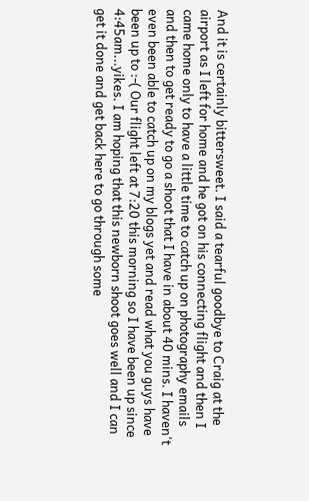And it is certainly bittersweet. I said a tearful goodbye to Craig at the airport as I left for home and he got on his connecting flight and then I came home only to have a little time to catch up on photography emails and then to get ready to go a shoot that I have in about 40 mins. I haven't even been able to catch up on my blogs yet and read what you guys have been up to :-( Our flight left at 7:20 this morning so I have been up since 4:45am...yikes. I am hoping that this newborn shoot goes well and I can get it done and get back here to go through some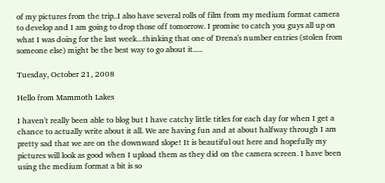of my pictures from the trip..I also have several rolls of film from my medium format camera to develop and I am going to drop those off tomorrow. I promise to catch you guys all up on what I was doing for the last week...thinking that one of Drena's number entries (stolen from someone else) might be the best way to go about it.....

Tuesday, October 21, 2008

Hello from Mammoth Lakes

I haven't really been able to blog but I have catchy little titles for each day for when I get a chance to actually write about it all. We are having fun and at about halfway through I am pretty sad that we are on the downward slope! It is beautiful out here and hopefully my pictures will look as good when I upload them as they did on the camera screen. I have been using the medium format a bit is so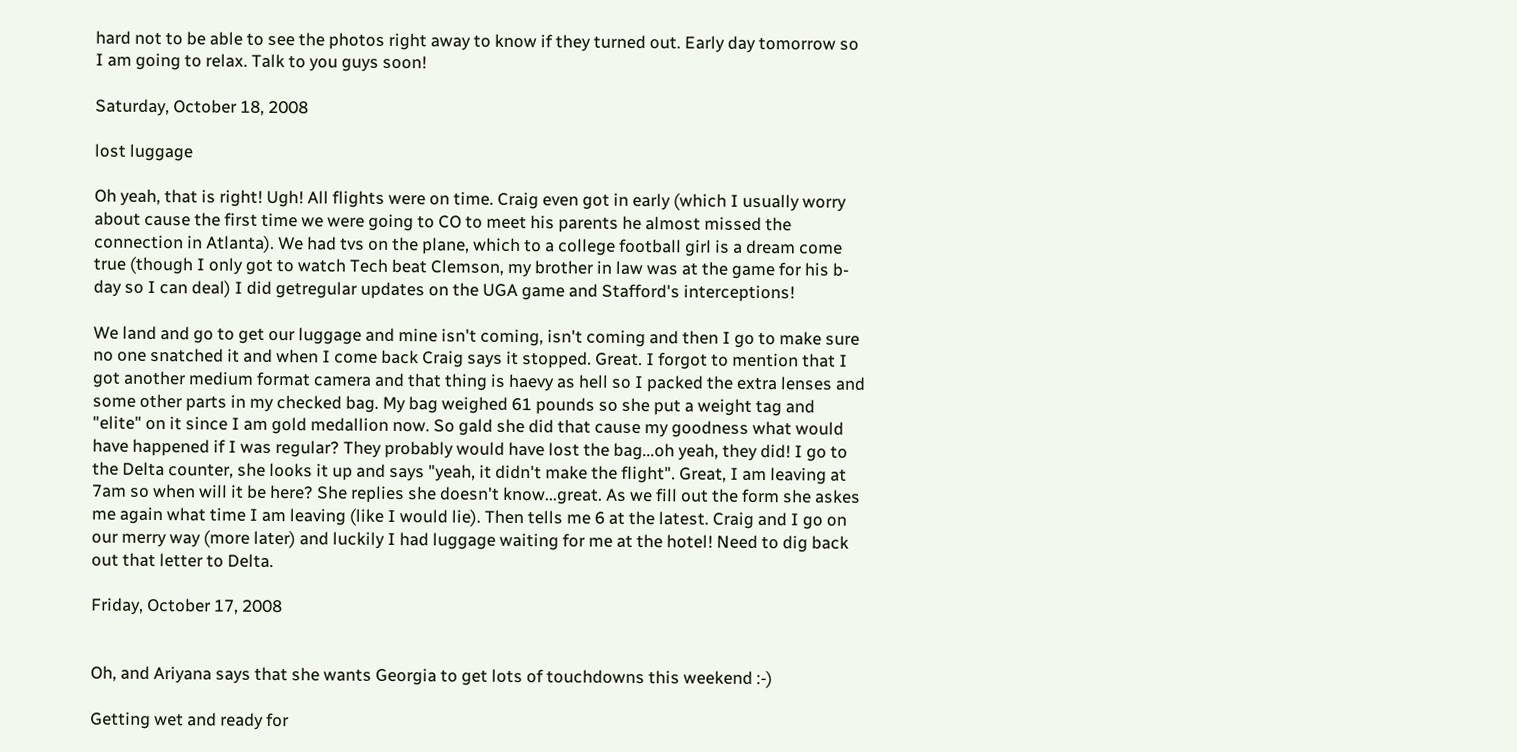hard not to be able to see the photos right away to know if they turned out. Early day tomorrow so I am going to relax. Talk to you guys soon!

Saturday, October 18, 2008

lost luggage

Oh yeah, that is right! Ugh! All flights were on time. Craig even got in early (which I usually worry about cause the first time we were going to CO to meet his parents he almost missed the connection in Atlanta). We had tvs on the plane, which to a college football girl is a dream come true (though I only got to watch Tech beat Clemson, my brother in law was at the game for his b-day so I can deal) I did getregular updates on the UGA game and Stafford's interceptions!

We land and go to get our luggage and mine isn't coming, isn't coming and then I go to make sure no one snatched it and when I come back Craig says it stopped. Great. I forgot to mention that I got another medium format camera and that thing is haevy as hell so I packed the extra lenses and some other parts in my checked bag. My bag weighed 61 pounds so she put a weight tag and "elite" on it since I am gold medallion now. So gald she did that cause my goodness what would have happened if I was regular? They probably would have lost the bag...oh yeah, they did! I go to the Delta counter, she looks it up and says "yeah, it didn't make the flight". Great, I am leaving at 7am so when will it be here? She replies she doesn't know...great. As we fill out the form she askes me again what time I am leaving (like I would lie). Then tells me 6 at the latest. Craig and I go on our merry way (more later) and luckily I had luggage waiting for me at the hotel! Need to dig back out that letter to Delta.

Friday, October 17, 2008


Oh, and Ariyana says that she wants Georgia to get lots of touchdowns this weekend :-)

Getting wet and ready for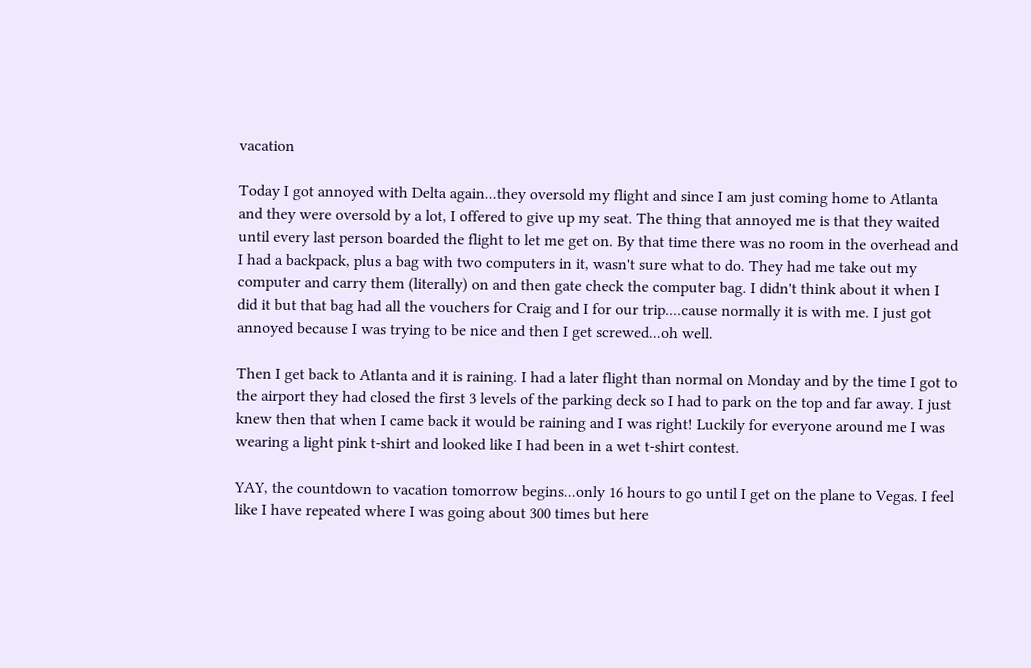vacation

Today I got annoyed with Delta again...they oversold my flight and since I am just coming home to Atlanta and they were oversold by a lot, I offered to give up my seat. The thing that annoyed me is that they waited until every last person boarded the flight to let me get on. By that time there was no room in the overhead and I had a backpack, plus a bag with two computers in it, wasn't sure what to do. They had me take out my computer and carry them (literally) on and then gate check the computer bag. I didn't think about it when I did it but that bag had all the vouchers for Craig and I for our trip....cause normally it is with me. I just got annoyed because I was trying to be nice and then I get screwed...oh well.

Then I get back to Atlanta and it is raining. I had a later flight than normal on Monday and by the time I got to the airport they had closed the first 3 levels of the parking deck so I had to park on the top and far away. I just knew then that when I came back it would be raining and I was right! Luckily for everyone around me I was wearing a light pink t-shirt and looked like I had been in a wet t-shirt contest.

YAY, the countdown to vacation tomorrow begins...only 16 hours to go until I get on the plane to Vegas. I feel like I have repeated where I was going about 300 times but here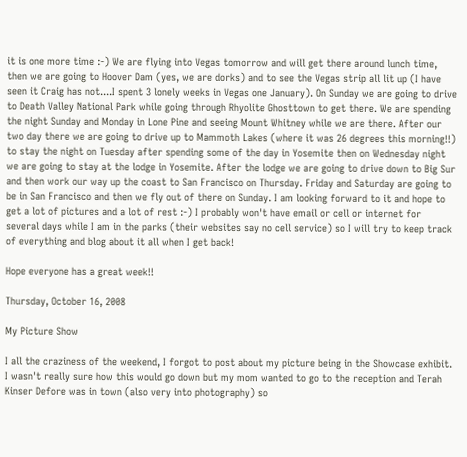it is one more time :-) We are flying into Vegas tomorrow and will get there around lunch time, then we are going to Hoover Dam (yes, we are dorks) and to see the Vegas strip all lit up (I have seen it Craig has not....I spent 3 lonely weeks in Vegas one January). On Sunday we are going to drive to Death Valley National Park while going through Rhyolite Ghosttown to get there. We are spending the night Sunday and Monday in Lone Pine and seeing Mount Whitney while we are there. After our two day there we are going to drive up to Mammoth Lakes (where it was 26 degrees this morning!!) to stay the night on Tuesday after spending some of the day in Yosemite then on Wednesday night we are going to stay at the lodge in Yosemite. After the lodge we are going to drive down to Big Sur and then work our way up the coast to San Francisco on Thursday. Friday and Saturday are going to be in San Francisco and then we fly out of there on Sunday. I am looking forward to it and hope to get a lot of pictures and a lot of rest :-) I probably won't have email or cell or internet for several days while I am in the parks (their websites say no cell service) so I will try to keep track of everything and blog about it all when I get back!

Hope everyone has a great week!!

Thursday, October 16, 2008

My Picture Show

I all the craziness of the weekend, I forgot to post about my picture being in the Showcase exhibit. I wasn't really sure how this would go down but my mom wanted to go to the reception and Terah Kinser Defore was in town (also very into photography) so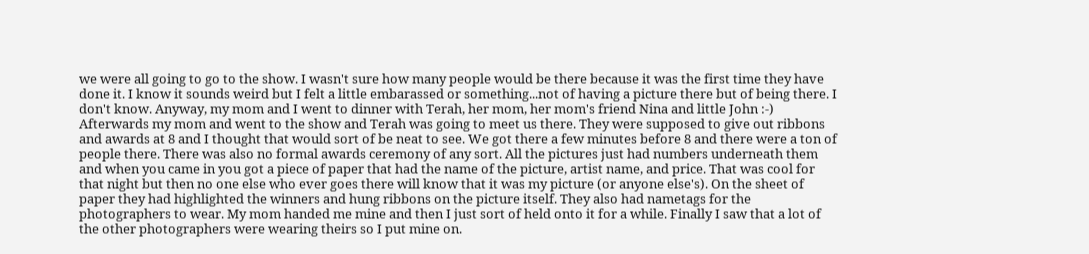we were all going to go to the show. I wasn't sure how many people would be there because it was the first time they have done it. I know it sounds weird but I felt a little embarassed or something...not of having a picture there but of being there. I don't know. Anyway, my mom and I went to dinner with Terah, her mom, her mom's friend Nina and little John :-) Afterwards my mom and went to the show and Terah was going to meet us there. They were supposed to give out ribbons and awards at 8 and I thought that would sort of be neat to see. We got there a few minutes before 8 and there were a ton of people there. There was also no formal awards ceremony of any sort. All the pictures just had numbers underneath them and when you came in you got a piece of paper that had the name of the picture, artist name, and price. That was cool for that night but then no one else who ever goes there will know that it was my picture (or anyone else's). On the sheet of paper they had highlighted the winners and hung ribbons on the picture itself. They also had nametags for the photographers to wear. My mom handed me mine and then I just sort of held onto it for a while. Finally I saw that a lot of the other photographers were wearing theirs so I put mine on.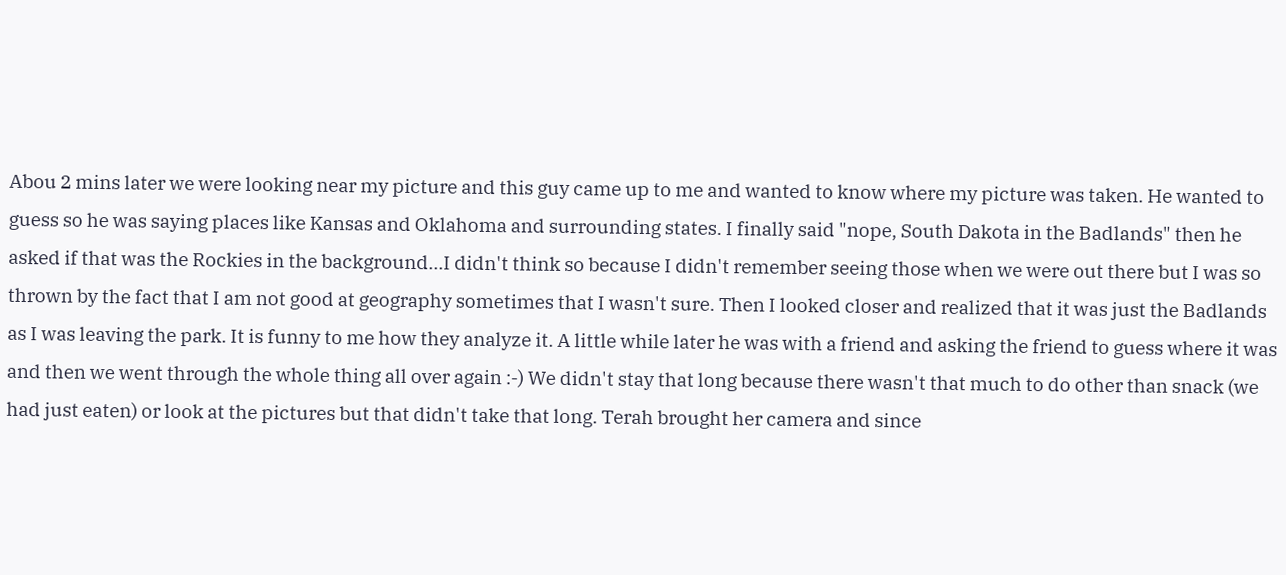Abou 2 mins later we were looking near my picture and this guy came up to me and wanted to know where my picture was taken. He wanted to guess so he was saying places like Kansas and Oklahoma and surrounding states. I finally said "nope, South Dakota in the Badlands" then he asked if that was the Rockies in the background...I didn't think so because I didn't remember seeing those when we were out there but I was so thrown by the fact that I am not good at geography sometimes that I wasn't sure. Then I looked closer and realized that it was just the Badlands as I was leaving the park. It is funny to me how they analyze it. A little while later he was with a friend and asking the friend to guess where it was and then we went through the whole thing all over again :-) We didn't stay that long because there wasn't that much to do other than snack (we had just eaten) or look at the pictures but that didn't take that long. Terah brought her camera and since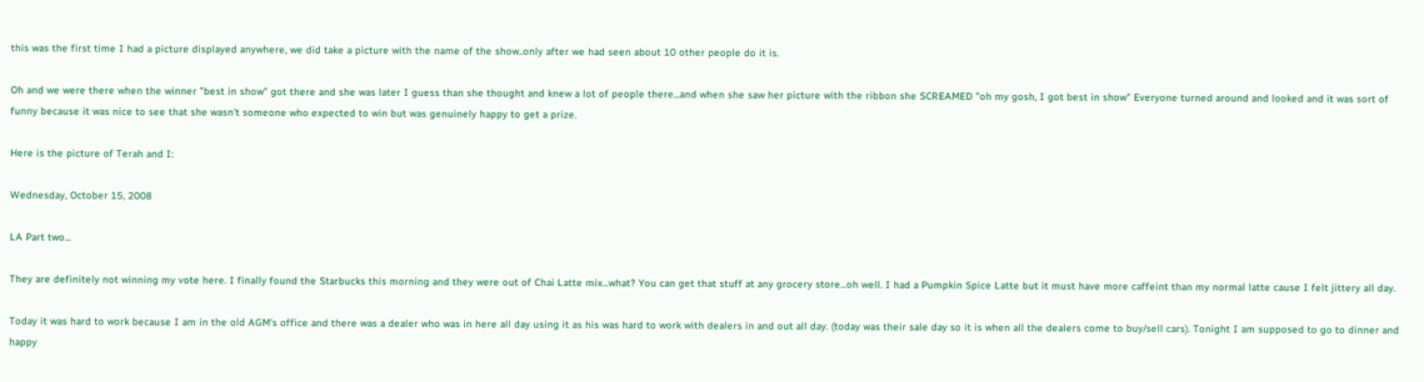this was the first time I had a picture displayed anywhere, we did take a picture with the name of the show..only after we had seen about 10 other people do it is.

Oh and we were there when the winner "best in show" got there and she was later I guess than she thought and knew a lot of people there...and when she saw her picture with the ribbon she SCREAMED "oh my gosh, I got best in show" Everyone turned around and looked and it was sort of funny because it was nice to see that she wasn't someone who expected to win but was genuinely happy to get a prize.

Here is the picture of Terah and I:

Wednesday, October 15, 2008

LA Part two...

They are definitely not winning my vote here. I finally found the Starbucks this morning and they were out of Chai Latte mix...what? You can get that stuff at any grocery store...oh well. I had a Pumpkin Spice Latte but it must have more caffeint than my normal latte cause I felt jittery all day.

Today it was hard to work because I am in the old AGM's office and there was a dealer who was in here all day using it as his was hard to work with dealers in and out all day. (today was their sale day so it is when all the dealers come to buy/sell cars). Tonight I am supposed to go to dinner and happy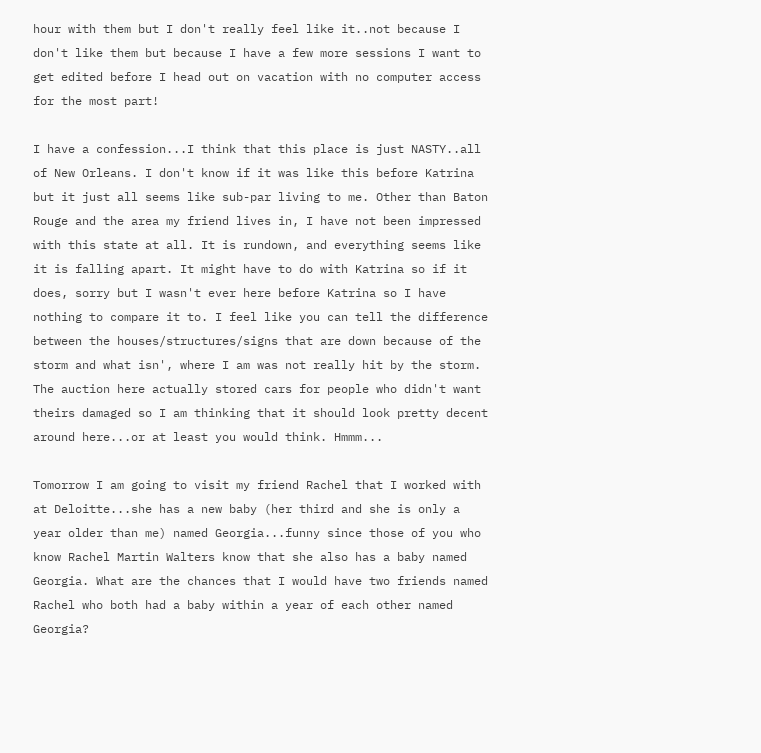hour with them but I don't really feel like it..not because I don't like them but because I have a few more sessions I want to get edited before I head out on vacation with no computer access for the most part!

I have a confession...I think that this place is just NASTY..all of New Orleans. I don't know if it was like this before Katrina but it just all seems like sub-par living to me. Other than Baton Rouge and the area my friend lives in, I have not been impressed with this state at all. It is rundown, and everything seems like it is falling apart. It might have to do with Katrina so if it does, sorry but I wasn't ever here before Katrina so I have nothing to compare it to. I feel like you can tell the difference between the houses/structures/signs that are down because of the storm and what isn', where I am was not really hit by the storm. The auction here actually stored cars for people who didn't want theirs damaged so I am thinking that it should look pretty decent around here...or at least you would think. Hmmm...

Tomorrow I am going to visit my friend Rachel that I worked with at Deloitte...she has a new baby (her third and she is only a year older than me) named Georgia...funny since those of you who know Rachel Martin Walters know that she also has a baby named Georgia. What are the chances that I would have two friends named Rachel who both had a baby within a year of each other named Georgia?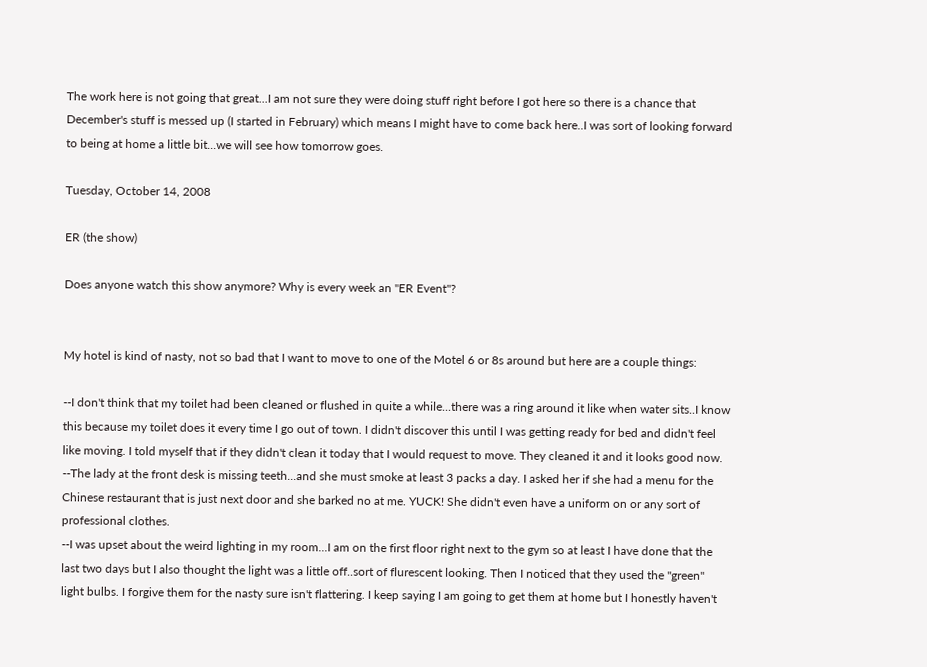The work here is not going that great...I am not sure they were doing stuff right before I got here so there is a chance that December's stuff is messed up (I started in February) which means I might have to come back here..I was sort of looking forward to being at home a little bit...we will see how tomorrow goes.

Tuesday, October 14, 2008

ER (the show)

Does anyone watch this show anymore? Why is every week an "ER Event"?


My hotel is kind of nasty, not so bad that I want to move to one of the Motel 6 or 8s around but here are a couple things:

--I don't think that my toilet had been cleaned or flushed in quite a while...there was a ring around it like when water sits..I know this because my toilet does it every time I go out of town. I didn't discover this until I was getting ready for bed and didn't feel like moving. I told myself that if they didn't clean it today that I would request to move. They cleaned it and it looks good now.
--The lady at the front desk is missing teeth...and she must smoke at least 3 packs a day. I asked her if she had a menu for the Chinese restaurant that is just next door and she barked no at me. YUCK! She didn't even have a uniform on or any sort of professional clothes.
--I was upset about the weird lighting in my room...I am on the first floor right next to the gym so at least I have done that the last two days but I also thought the light was a little off..sort of flurescent looking. Then I noticed that they used the "green" light bulbs. I forgive them for the nasty sure isn't flattering. I keep saying I am going to get them at home but I honestly haven't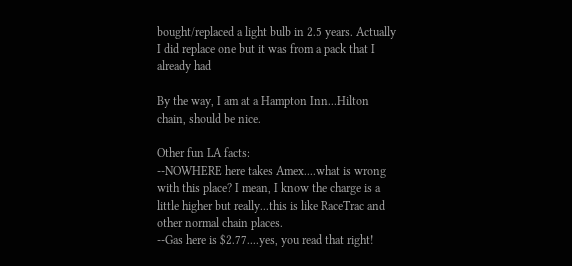bought/replaced a light bulb in 2.5 years. Actually I did replace one but it was from a pack that I already had

By the way, I am at a Hampton Inn...Hilton chain, should be nice.

Other fun LA facts:
--NOWHERE here takes Amex....what is wrong with this place? I mean, I know the charge is a little higher but really...this is like RaceTrac and other normal chain places.
--Gas here is $2.77....yes, you read that right!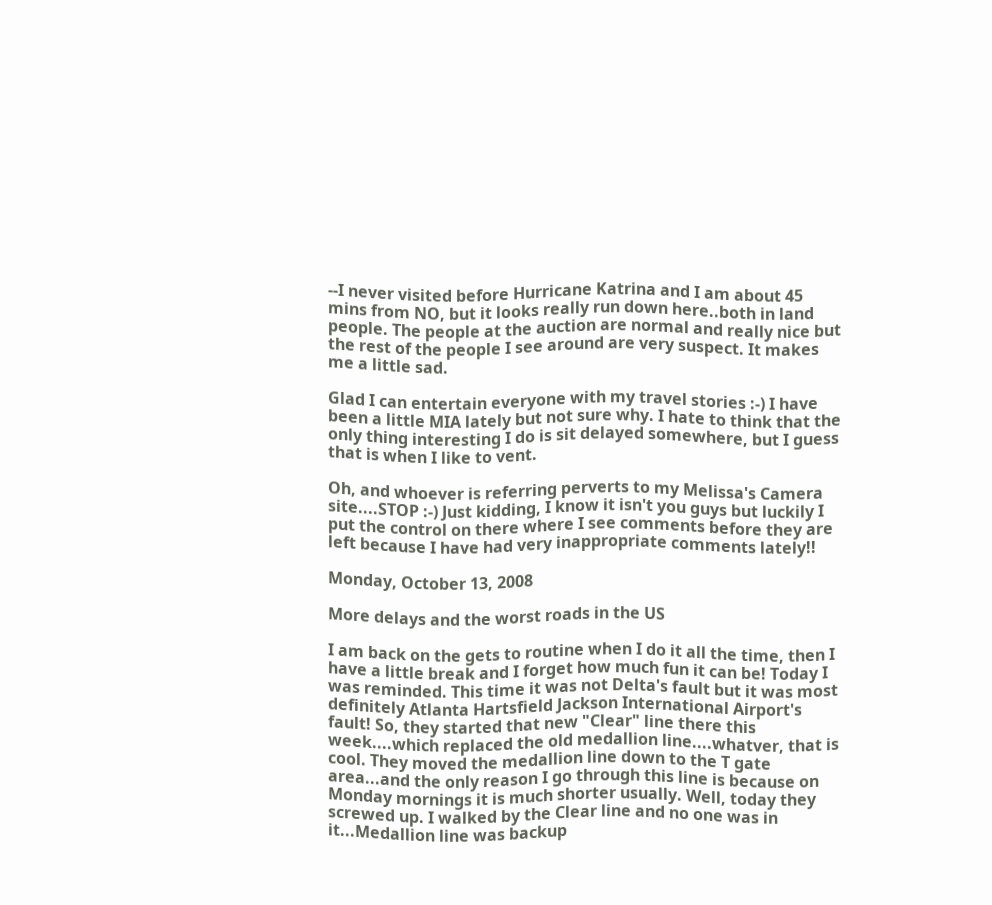--I never visited before Hurricane Katrina and I am about 45 mins from NO, but it looks really run down here..both in land people. The people at the auction are normal and really nice but the rest of the people I see around are very suspect. It makes me a little sad.

Glad I can entertain everyone with my travel stories :-) I have been a little MIA lately but not sure why. I hate to think that the only thing interesting I do is sit delayed somewhere, but I guess that is when I like to vent.

Oh, and whoever is referring perverts to my Melissa's Camera site....STOP :-) Just kidding, I know it isn't you guys but luckily I put the control on there where I see comments before they are left because I have had very inappropriate comments lately!!

Monday, October 13, 2008

More delays and the worst roads in the US

I am back on the gets to routine when I do it all the time, then I have a little break and I forget how much fun it can be! Today I was reminded. This time it was not Delta's fault but it was most definitely Atlanta Hartsfield Jackson International Airport's fault! So, they started that new "Clear" line there this week....which replaced the old medallion line....whatver, that is cool. They moved the medallion line down to the T gate area...and the only reason I go through this line is because on Monday mornings it is much shorter usually. Well, today they screwed up. I walked by the Clear line and no one was in it...Medallion line was backup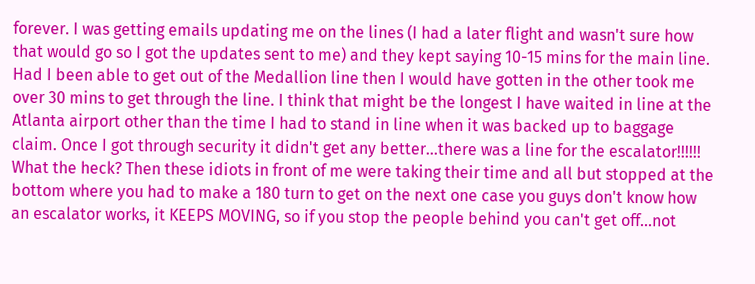forever. I was getting emails updating me on the lines (I had a later flight and wasn't sure how that would go so I got the updates sent to me) and they kept saying 10-15 mins for the main line. Had I been able to get out of the Medallion line then I would have gotten in the other took me over 30 mins to get through the line. I think that might be the longest I have waited in line at the Atlanta airport other than the time I had to stand in line when it was backed up to baggage claim. Once I got through security it didn't get any better...there was a line for the escalator!!!!!! What the heck? Then these idiots in front of me were taking their time and all but stopped at the bottom where you had to make a 180 turn to get on the next one case you guys don't know how an escalator works, it KEEPS MOVING, so if you stop the people behind you can't get off...not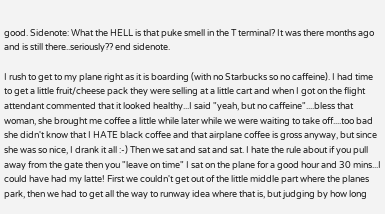good. Sidenote: What the HELL is that puke smell in the T terminal? It was there months ago and is still there..seriously?? end sidenote.

I rush to get to my plane right as it is boarding (with no Starbucks so no caffeine). I had time to get a little fruit/cheese pack they were selling at a little cart and when I got on the flight attendant commented that it looked healthy...I said "yeah, but no caffeine"....bless that woman, she brought me coffee a little while later while we were waiting to take off....too bad she didn't know that I HATE black coffee and that airplane coffee is gross anyway, but since she was so nice, I drank it all :-) Then we sat and sat and sat. I hate the rule about if you pull away from the gate then you "leave on time" I sat on the plane for a good hour and 30 mins...I could have had my latte! First we couldn't get out of the little middle part where the planes park, then we had to get all the way to runway idea where that is, but judging by how long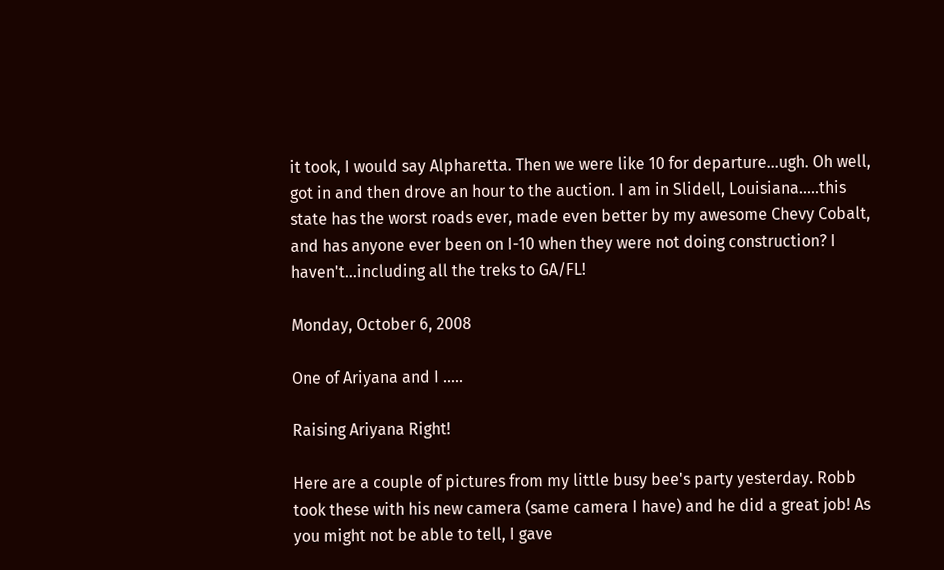it took, I would say Alpharetta. Then we were like 10 for departure...ugh. Oh well, got in and then drove an hour to the auction. I am in Slidell, Louisiana.....this state has the worst roads ever, made even better by my awesome Chevy Cobalt, and has anyone ever been on I-10 when they were not doing construction? I haven't...including all the treks to GA/FL!

Monday, October 6, 2008

One of Ariyana and I .....

Raising Ariyana Right!

Here are a couple of pictures from my little busy bee's party yesterday. Robb took these with his new camera (same camera I have) and he did a great job! As you might not be able to tell, I gave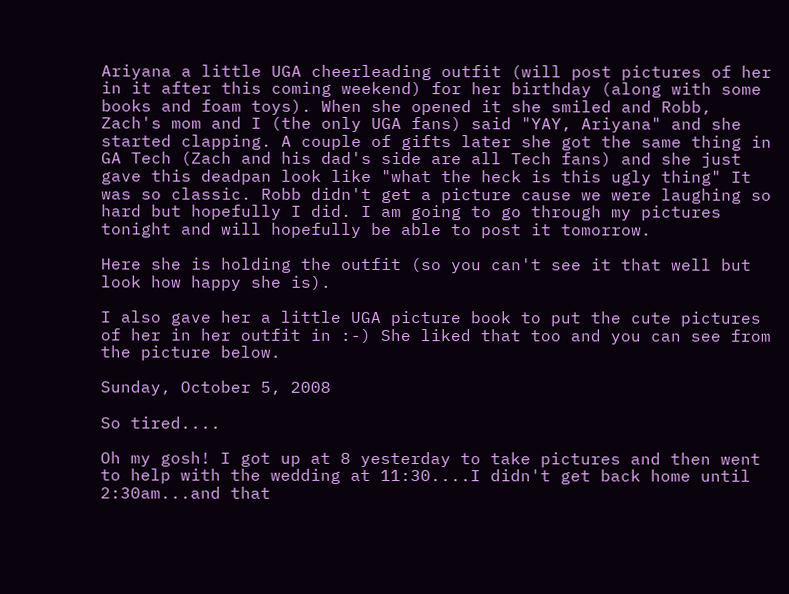Ariyana a little UGA cheerleading outfit (will post pictures of her in it after this coming weekend) for her birthday (along with some books and foam toys). When she opened it she smiled and Robb, Zach's mom and I (the only UGA fans) said "YAY, Ariyana" and she started clapping. A couple of gifts later she got the same thing in GA Tech (Zach and his dad's side are all Tech fans) and she just gave this deadpan look like "what the heck is this ugly thing" It was so classic. Robb didn't get a picture cause we were laughing so hard but hopefully I did. I am going to go through my pictures tonight and will hopefully be able to post it tomorrow.

Here she is holding the outfit (so you can't see it that well but look how happy she is).

I also gave her a little UGA picture book to put the cute pictures of her in her outfit in :-) She liked that too and you can see from the picture below.

Sunday, October 5, 2008

So tired....

Oh my gosh! I got up at 8 yesterday to take pictures and then went to help with the wedding at 11:30....I didn't get back home until 2:30am...and that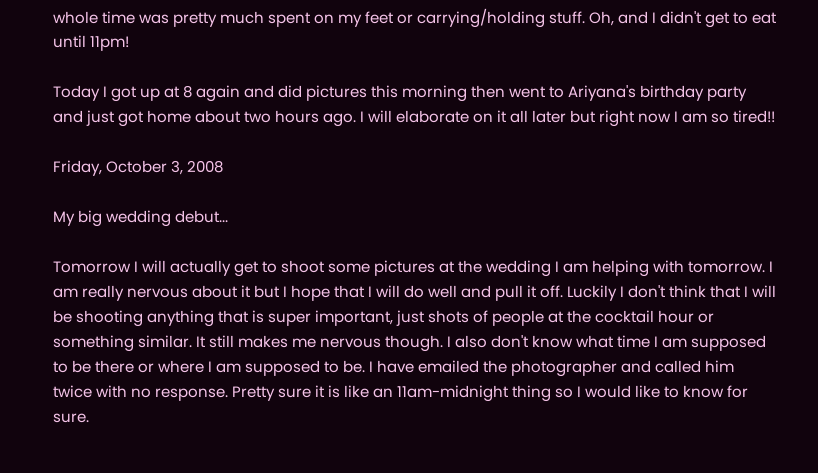whole time was pretty much spent on my feet or carrying/holding stuff. Oh, and I didn't get to eat until 11pm!

Today I got up at 8 again and did pictures this morning then went to Ariyana's birthday party and just got home about two hours ago. I will elaborate on it all later but right now I am so tired!!

Friday, October 3, 2008

My big wedding debut...

Tomorrow I will actually get to shoot some pictures at the wedding I am helping with tomorrow. I am really nervous about it but I hope that I will do well and pull it off. Luckily I don't think that I will be shooting anything that is super important, just shots of people at the cocktail hour or something similar. It still makes me nervous though. I also don't know what time I am supposed to be there or where I am supposed to be. I have emailed the photographer and called him twice with no response. Pretty sure it is like an 11am-midnight thing so I would like to know for sure.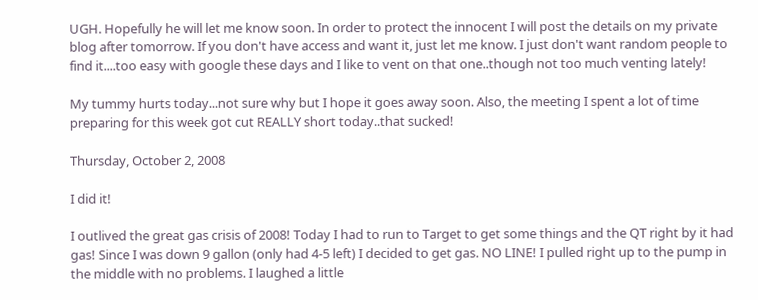UGH. Hopefully he will let me know soon. In order to protect the innocent I will post the details on my private blog after tomorrow. If you don't have access and want it, just let me know. I just don't want random people to find it....too easy with google these days and I like to vent on that one..though not too much venting lately!

My tummy hurts today...not sure why but I hope it goes away soon. Also, the meeting I spent a lot of time preparing for this week got cut REALLY short today..that sucked!

Thursday, October 2, 2008

I did it!

I outlived the great gas crisis of 2008! Today I had to run to Target to get some things and the QT right by it had gas! Since I was down 9 gallon (only had 4-5 left) I decided to get gas. NO LINE! I pulled right up to the pump in the middle with no problems. I laughed a little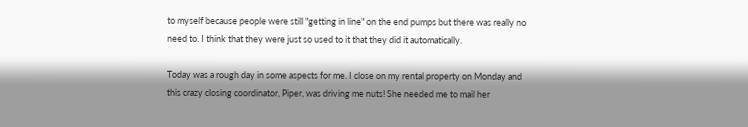to myself because people were still "getting in line" on the end pumps but there was really no need to. I think that they were just so used to it that they did it automatically.

Today was a rough day in some aspects for me. I close on my rental property on Monday and this crazy closing coordinator, Piper, was driving me nuts! She needed me to mail her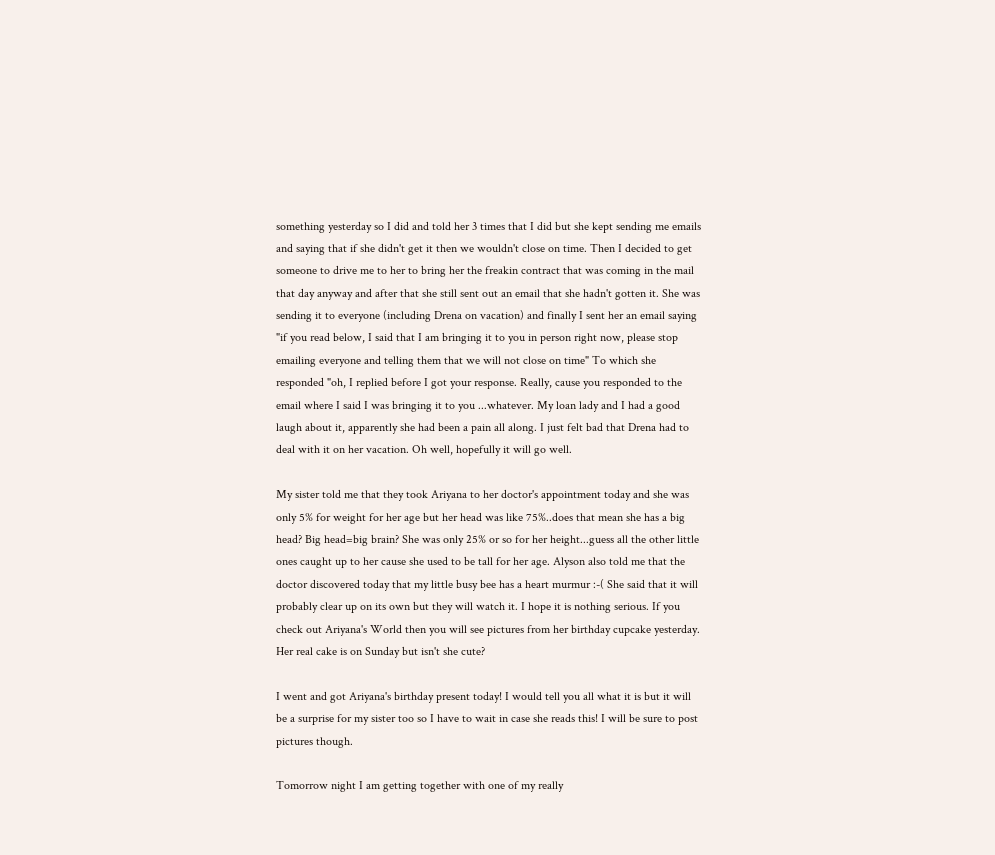something yesterday so I did and told her 3 times that I did but she kept sending me emails and saying that if she didn't get it then we wouldn't close on time. Then I decided to get someone to drive me to her to bring her the freakin contract that was coming in the mail that day anyway and after that she still sent out an email that she hadn't gotten it. She was sending it to everyone (including Drena on vacation) and finally I sent her an email saying "if you read below, I said that I am bringing it to you in person right now, please stop emailing everyone and telling them that we will not close on time" To which she responded "oh, I replied before I got your response. Really, cause you responded to the email where I said I was bringing it to you ...whatever. My loan lady and I had a good laugh about it, apparently she had been a pain all along. I just felt bad that Drena had to deal with it on her vacation. Oh well, hopefully it will go well.

My sister told me that they took Ariyana to her doctor's appointment today and she was only 5% for weight for her age but her head was like 75%..does that mean she has a big head? Big head=big brain? She was only 25% or so for her height...guess all the other little ones caught up to her cause she used to be tall for her age. Alyson also told me that the doctor discovered today that my little busy bee has a heart murmur :-( She said that it will probably clear up on its own but they will watch it. I hope it is nothing serious. If you check out Ariyana's World then you will see pictures from her birthday cupcake yesterday. Her real cake is on Sunday but isn't she cute?

I went and got Ariyana's birthday present today! I would tell you all what it is but it will be a surprise for my sister too so I have to wait in case she reads this! I will be sure to post pictures though.

Tomorrow night I am getting together with one of my really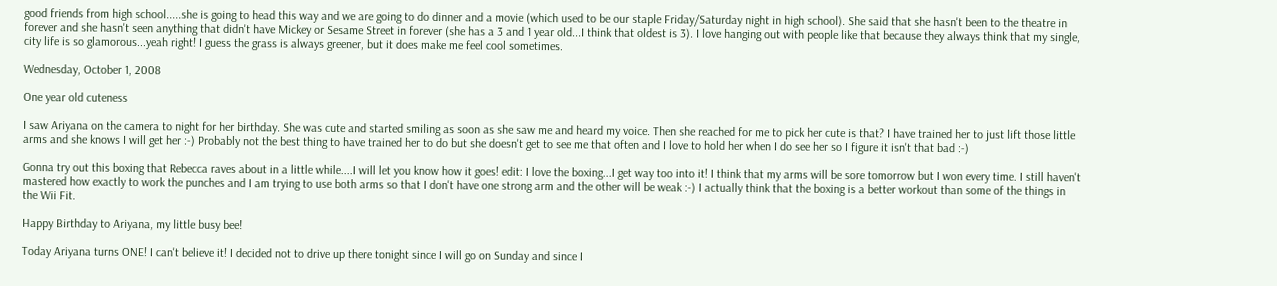good friends from high school.....she is going to head this way and we are going to do dinner and a movie (which used to be our staple Friday/Saturday night in high school). She said that she hasn't been to the theatre in forever and she hasn't seen anything that didn't have Mickey or Sesame Street in forever (she has a 3 and 1 year old...I think that oldest is 3). I love hanging out with people like that because they always think that my single, city life is so glamorous...yeah right! I guess the grass is always greener, but it does make me feel cool sometimes.

Wednesday, October 1, 2008

One year old cuteness

I saw Ariyana on the camera to night for her birthday. She was cute and started smiling as soon as she saw me and heard my voice. Then she reached for me to pick her cute is that? I have trained her to just lift those little arms and she knows I will get her :-) Probably not the best thing to have trained her to do but she doesn't get to see me that often and I love to hold her when I do see her so I figure it isn't that bad :-)

Gonna try out this boxing that Rebecca raves about in a little while....I will let you know how it goes! edit: I love the boxing...I get way too into it! I think that my arms will be sore tomorrow but I won every time. I still haven't mastered how exactly to work the punches and I am trying to use both arms so that I don't have one strong arm and the other will be weak :-) I actually think that the boxing is a better workout than some of the things in the Wii Fit.

Happy Birthday to Ariyana, my little busy bee!

Today Ariyana turns ONE! I can't believe it! I decided not to drive up there tonight since I will go on Sunday and since I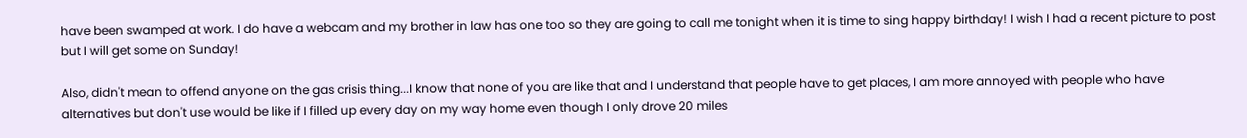have been swamped at work. I do have a webcam and my brother in law has one too so they are going to call me tonight when it is time to sing happy birthday! I wish I had a recent picture to post but I will get some on Sunday!

Also, didn't mean to offend anyone on the gas crisis thing...I know that none of you are like that and I understand that people have to get places, I am more annoyed with people who have alternatives but don't use would be like if I filled up every day on my way home even though I only drove 20 miles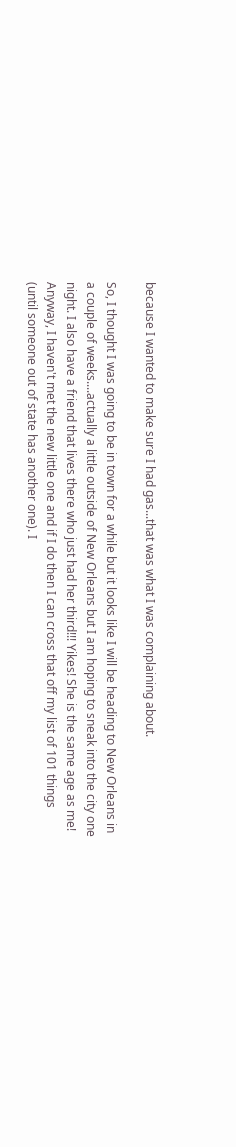because I wanted to make sure I had gas...that was what I was complaining about.

So, I thought I was going to be in town for a while but it looks like I will be heading to New Orleans in a couple of weeks....actually a little outside of New Orleans but I am hoping to sneak into the city one night. I also have a friend that lives there who just had her third!!! Yikes! She is the same age as me! Anyway, I haven't met the new little one and if I do then I can cross that off my list of 101 things (until someone out of state has another one). I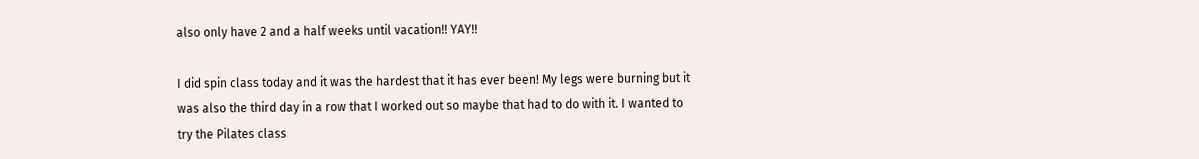also only have 2 and a half weeks until vacation!! YAY!!

I did spin class today and it was the hardest that it has ever been! My legs were burning but it was also the third day in a row that I worked out so maybe that had to do with it. I wanted to try the Pilates class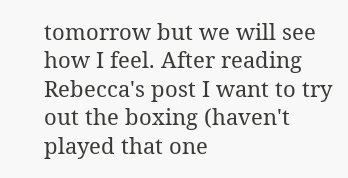tomorrow but we will see how I feel. After reading Rebecca's post I want to try out the boxing (haven't played that one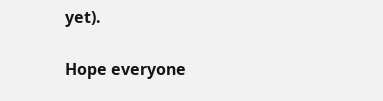yet).

Hope everyone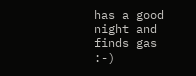has a good night and finds gas :-)